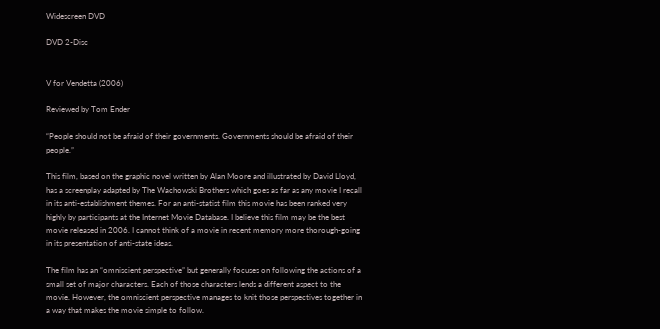Widescreen DVD

DVD 2-Disc


V for Vendetta (2006)

Reviewed by Tom Ender

“People should not be afraid of their governments. Governments should be afraid of their people.”

This film, based on the graphic novel written by Alan Moore and illustrated by David Lloyd, has a screenplay adapted by The Wachowski Brothers which goes as far as any movie I recall in its anti-establishment themes. For an anti-statist film this movie has been ranked very highly by participants at the Internet Movie Database. I believe this film may be the best movie released in 2006. I cannot think of a movie in recent memory more thorough-going in its presentation of anti-state ideas.

The film has an “omniscient perspective” but generally focuses on following the actions of a small set of major characters. Each of those characters lends a different aspect to the movie. However, the omniscient perspective manages to knit those perspectives together in a way that makes the movie simple to follow.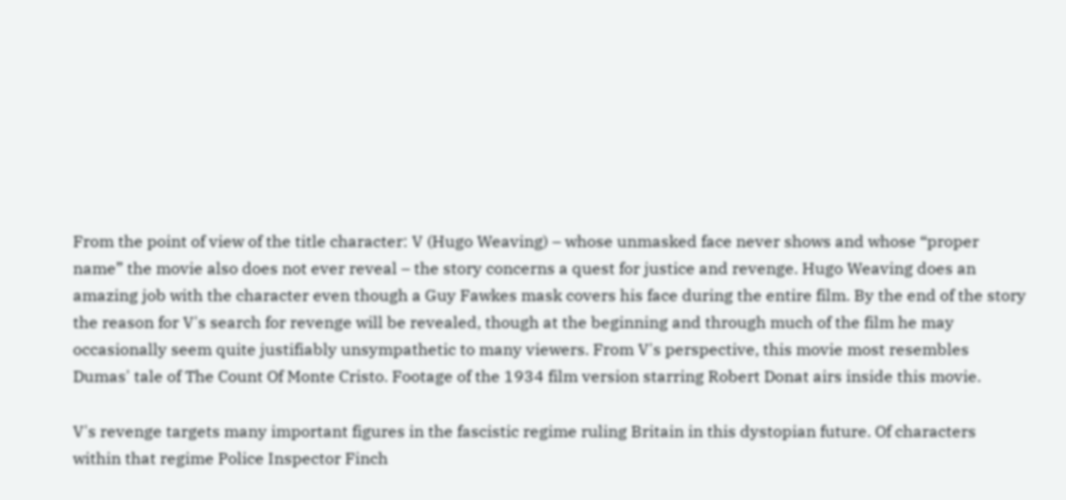From the point of view of the title character: V (Hugo Weaving) – whose unmasked face never shows and whose “proper name” the movie also does not ever reveal – the story concerns a quest for justice and revenge. Hugo Weaving does an amazing job with the character even though a Guy Fawkes mask covers his face during the entire film. By the end of the story the reason for V's search for revenge will be revealed, though at the beginning and through much of the film he may occasionally seem quite justifiably unsympathetic to many viewers. From V's perspective, this movie most resembles Dumas' tale of The Count Of Monte Cristo. Footage of the 1934 film version starring Robert Donat airs inside this movie.

V's revenge targets many important figures in the fascistic regime ruling Britain in this dystopian future. Of characters within that regime Police Inspector Finch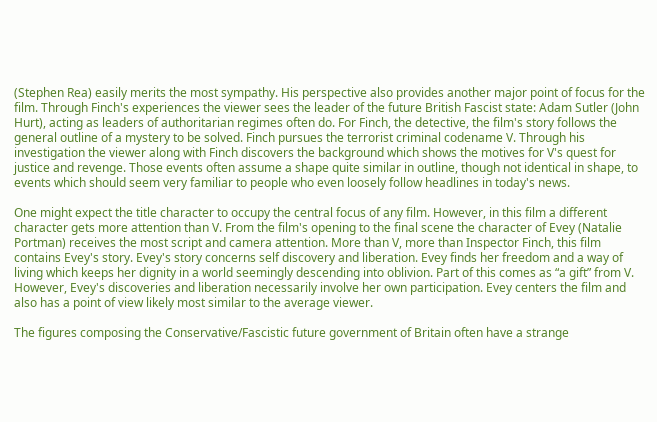(Stephen Rea) easily merits the most sympathy. His perspective also provides another major point of focus for the film. Through Finch's experiences the viewer sees the leader of the future British Fascist state: Adam Sutler (John Hurt), acting as leaders of authoritarian regimes often do. For Finch, the detective, the film's story follows the general outline of a mystery to be solved. Finch pursues the terrorist criminal codename V. Through his investigation the viewer along with Finch discovers the background which shows the motives for V's quest for justice and revenge. Those events often assume a shape quite similar in outline, though not identical in shape, to events which should seem very familiar to people who even loosely follow headlines in today's news.

One might expect the title character to occupy the central focus of any film. However, in this film a different character gets more attention than V. From the film's opening to the final scene the character of Evey (Natalie Portman) receives the most script and camera attention. More than V, more than Inspector Finch, this film contains Evey's story. Evey's story concerns self discovery and liberation. Evey finds her freedom and a way of living which keeps her dignity in a world seemingly descending into oblivion. Part of this comes as “a gift” from V. However, Evey's discoveries and liberation necessarily involve her own participation. Evey centers the film and also has a point of view likely most similar to the average viewer.

The figures composing the Conservative/Fascistic future government of Britain often have a strange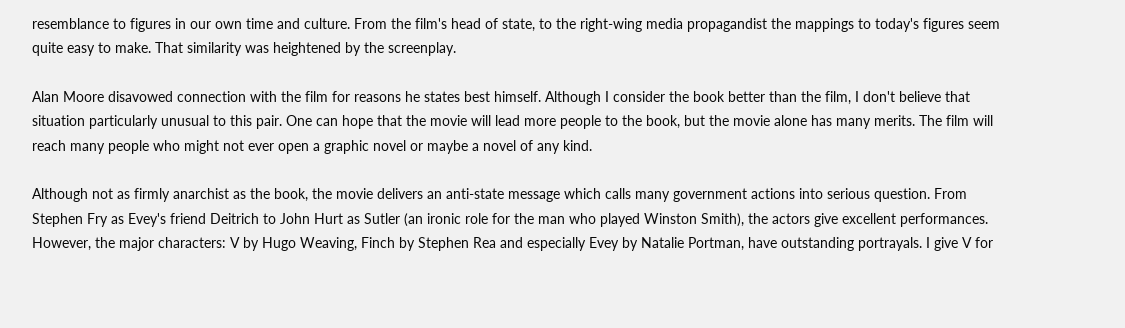resemblance to figures in our own time and culture. From the film's head of state, to the right-wing media propagandist the mappings to today's figures seem quite easy to make. That similarity was heightened by the screenplay.

Alan Moore disavowed connection with the film for reasons he states best himself. Although I consider the book better than the film, I don't believe that situation particularly unusual to this pair. One can hope that the movie will lead more people to the book, but the movie alone has many merits. The film will reach many people who might not ever open a graphic novel or maybe a novel of any kind.

Although not as firmly anarchist as the book, the movie delivers an anti-state message which calls many government actions into serious question. From Stephen Fry as Evey's friend Deitrich to John Hurt as Sutler (an ironic role for the man who played Winston Smith), the actors give excellent performances. However, the major characters: V by Hugo Weaving, Finch by Stephen Rea and especially Evey by Natalie Portman, have outstanding portrayals. I give V for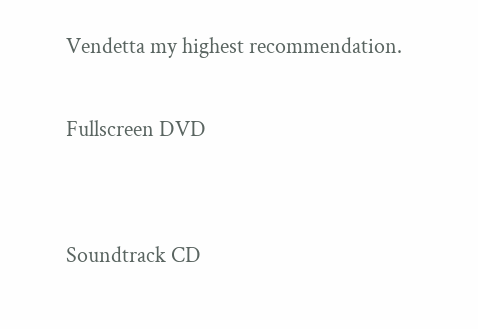Vendetta my highest recommendation.

Fullscreen DVD


Soundtrack CD